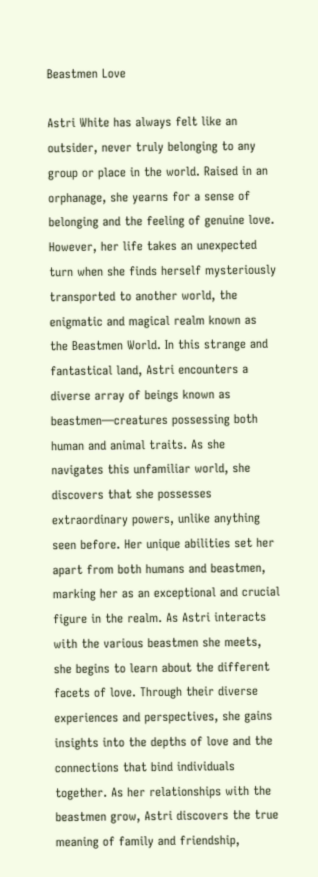Beastmen Love

Astri White has always felt like an outsider, never truly belonging to any group or place in the world. Raised in an orphanage, she yearns for a sense of belonging and the feeling of genuine love. However, her life takes an unexpected turn when she finds herself mysteriously transported to another world, the enigmatic and magical realm known as the Beastmen World. In this strange and fantastical land, Astri encounters a diverse array of beings known as beastmen—creatures possessing both human and animal traits. As she navigates this unfamiliar world, she discovers that she possesses extraordinary powers, unlike anything seen before. Her unique abilities set her apart from both humans and beastmen, marking her as an exceptional and crucial figure in the realm. As Astri interacts with the various beastmen she meets, she begins to learn about the different facets of love. Through their diverse experiences and perspectives, she gains insights into the depths of love and the connections that bind individuals together. As her relationships with the beastmen grow, Astri discovers the true meaning of family and friendship,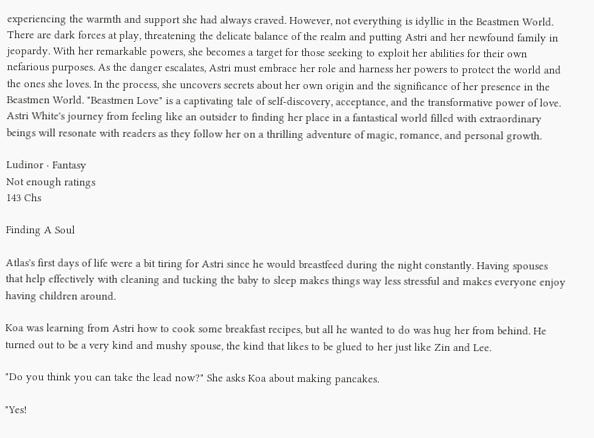experiencing the warmth and support she had always craved. However, not everything is idyllic in the Beastmen World. There are dark forces at play, threatening the delicate balance of the realm and putting Astri and her newfound family in jeopardy. With her remarkable powers, she becomes a target for those seeking to exploit her abilities for their own nefarious purposes. As the danger escalates, Astri must embrace her role and harness her powers to protect the world and the ones she loves. In the process, she uncovers secrets about her own origin and the significance of her presence in the Beastmen World. "Beastmen Love" is a captivating tale of self-discovery, acceptance, and the transformative power of love. Astri White's journey from feeling like an outsider to finding her place in a fantastical world filled with extraordinary beings will resonate with readers as they follow her on a thrilling adventure of magic, romance, and personal growth.

Ludinor · Fantasy
Not enough ratings
143 Chs

Finding A Soul

Atlas's first days of life were a bit tiring for Astri since he would breastfeed during the night constantly. Having spouses that help effectively with cleaning and tucking the baby to sleep makes things way less stressful and makes everyone enjoy having children around.

Koa was learning from Astri how to cook some breakfast recipes, but all he wanted to do was hug her from behind. He turned out to be a very kind and mushy spouse, the kind that likes to be glued to her just like Zin and Lee.

"Do you think you can take the lead now?" She asks Koa about making pancakes.

"Yes!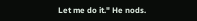Let me do it." He nods.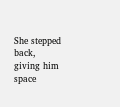She stepped back, giving him space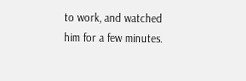to work, and watched him for a few minutes.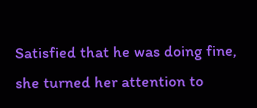Satisfied that he was doing fine, she turned her attention to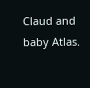Claud and baby Atlas.